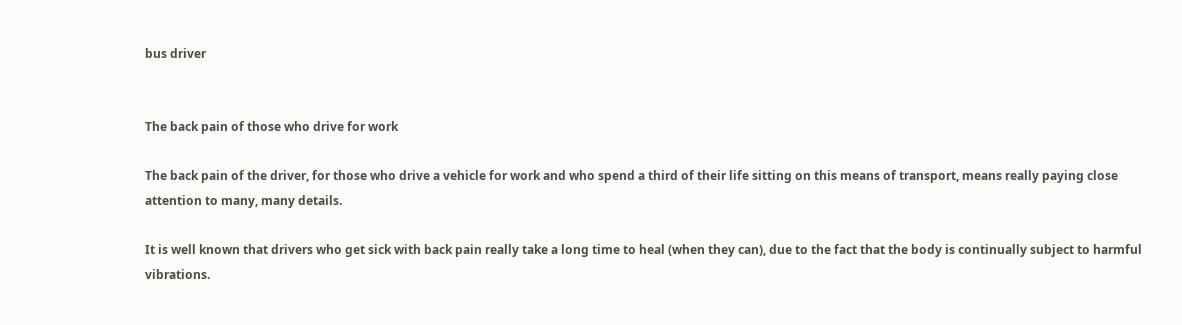bus driver


The back pain of those who drive for work

The back pain of the driver, for those who drive a vehicle for work and who spend a third of their life sitting on this means of transport, means really paying close attention to many, many details.

It is well known that drivers who get sick with back pain really take a long time to heal (when they can), due to the fact that the body is continually subject to harmful vibrations.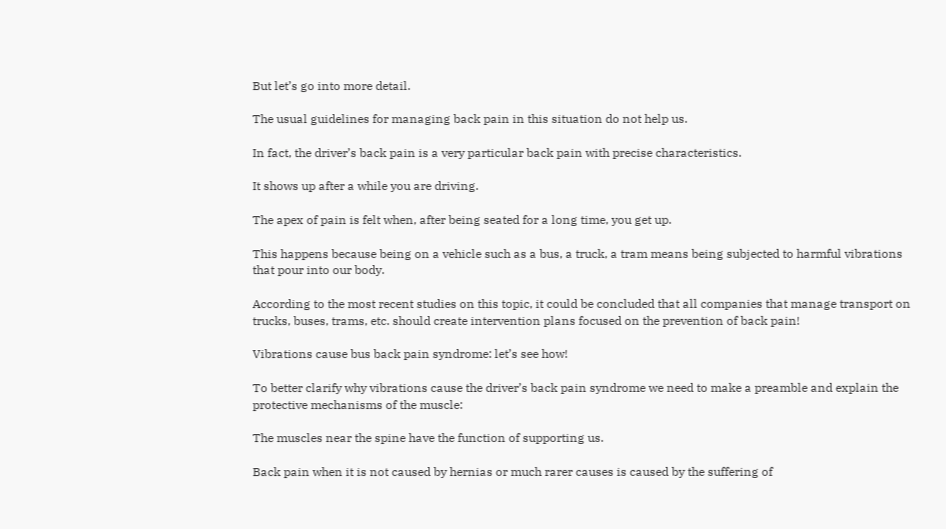But let’s go into more detail.

The usual guidelines for managing back pain in this situation do not help us.

In fact, the driver’s back pain is a very particular back pain with precise characteristics.

It shows up after a while you are driving.

The apex of pain is felt when, after being seated for a long time, you get up.

This happens because being on a vehicle such as a bus, a truck, a tram means being subjected to harmful vibrations that pour into our body.

According to the most recent studies on this topic, it could be concluded that all companies that manage transport on trucks, buses, trams, etc. should create intervention plans focused on the prevention of back pain!

Vibrations cause bus back pain syndrome: let’s see how!

To better clarify why vibrations cause the driver’s back pain syndrome we need to make a preamble and explain the protective mechanisms of the muscle:

The muscles near the spine have the function of supporting us.

Back pain when it is not caused by hernias or much rarer causes is caused by the suffering of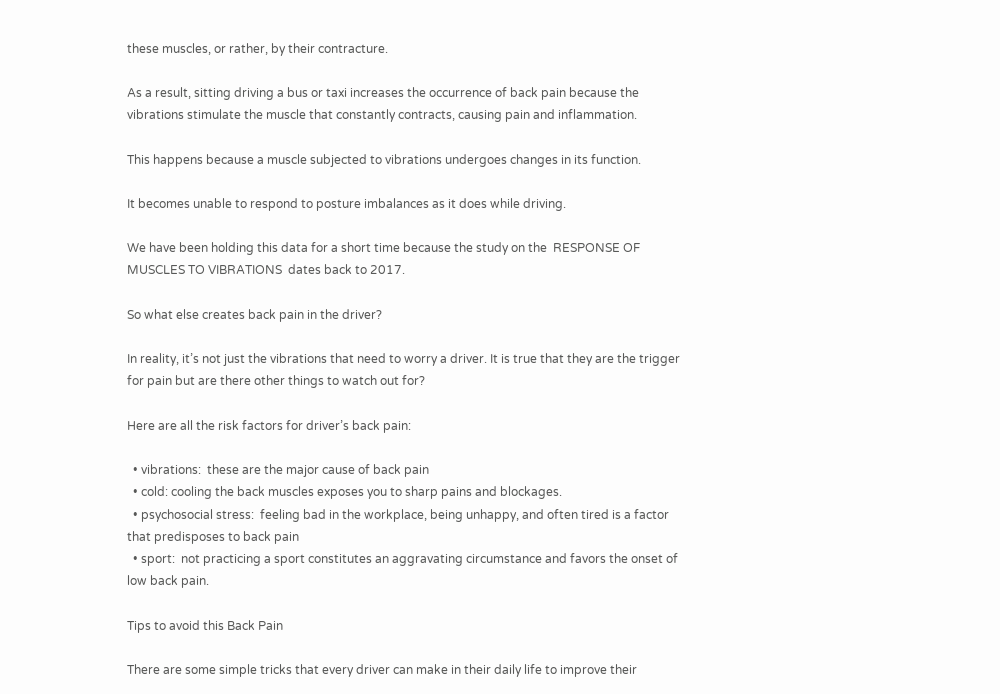these muscles, or rather, by their contracture.

As a result, sitting driving a bus or taxi increases the occurrence of back pain because the vibrations stimulate the muscle that constantly contracts, causing pain and inflammation.

This happens because a muscle subjected to vibrations undergoes changes in its function.

It becomes unable to respond to posture imbalances as it does while driving.

We have been holding this data for a short time because the study on the  RESPONSE OF MUSCLES TO VIBRATIONS  dates back to 2017.

So what else creates back pain in the driver?

In reality, it’s not just the vibrations that need to worry a driver. It is true that they are the trigger for pain but are there other things to watch out for?

Here are all the risk factors for driver’s back pain:

  • vibrations:  these are the major cause of back pain
  • cold: cooling the back muscles exposes you to sharp pains and blockages.
  • psychosocial stress:  feeling bad in the workplace, being unhappy, and often tired is a factor that predisposes to back pain
  • sport:  not practicing a sport constitutes an aggravating circumstance and favors the onset of low back pain.

Tips to avoid this Back Pain

There are some simple tricks that every driver can make in their daily life to improve their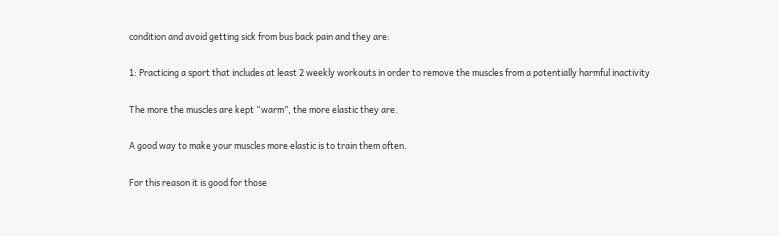condition and avoid getting sick from bus back pain and they are:

1: Practicing a sport that includes at least 2 weekly workouts in order to remove the muscles from a potentially harmful inactivity

The more the muscles are kept “warm”, the more elastic they are.

A good way to make your muscles more elastic is to train them often.

For this reason it is good for those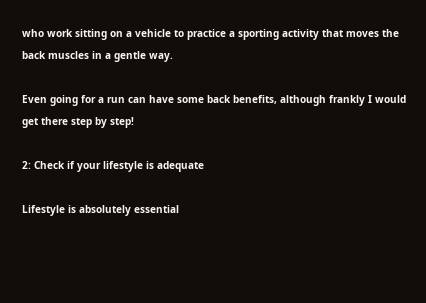who work sitting on a vehicle to practice a sporting activity that moves the back muscles in a gentle way.

Even going for a run can have some back benefits, although frankly I would get there step by step!

2: Check if your lifestyle is adequate

Lifestyle is absolutely essential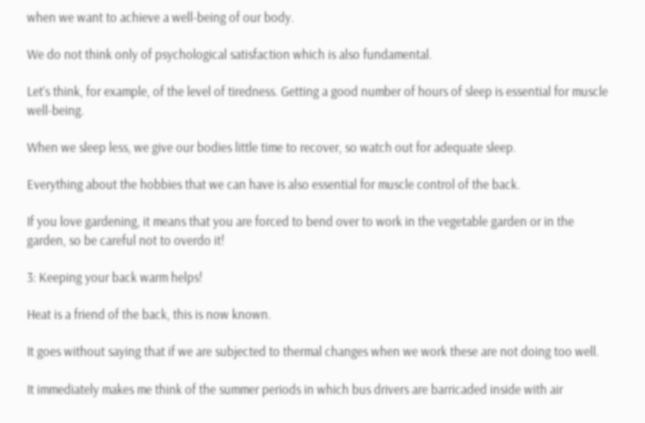when we want to achieve a well-being of our body.

We do not think only of psychological satisfaction which is also fundamental.

Let’s think, for example, of the level of tiredness. Getting a good number of hours of sleep is essential for muscle well-being.

When we sleep less, we give our bodies little time to recover, so watch out for adequate sleep.

Everything about the hobbies that we can have is also essential for muscle control of the back.

If you love gardening, it means that you are forced to bend over to work in the vegetable garden or in the garden, so be careful not to overdo it!

3: Keeping your back warm helps!

Heat is a friend of the back, this is now known.

It goes without saying that if we are subjected to thermal changes when we work these are not doing too well.

It immediately makes me think of the summer periods in which bus drivers are barricaded inside with air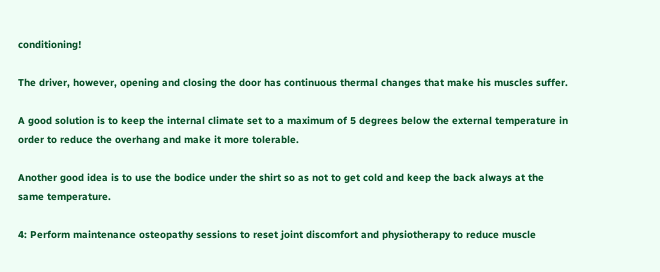conditioning!

The driver, however, opening and closing the door has continuous thermal changes that make his muscles suffer.

A good solution is to keep the internal climate set to a maximum of 5 degrees below the external temperature in order to reduce the overhang and make it more tolerable.

Another good idea is to use the bodice under the shirt so as not to get cold and keep the back always at the same temperature.

4: Perform maintenance osteopathy sessions to reset joint discomfort and physiotherapy to reduce muscle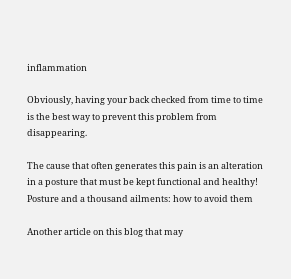inflammation

Obviously, having your back checked from time to time is the best way to prevent this problem from disappearing.

The cause that often generates this pain is an alteration in a posture that must be kept functional and healthy! Posture and a thousand ailments: how to avoid them

Another article on this blog that may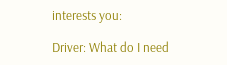interests you:

Driver: What do I need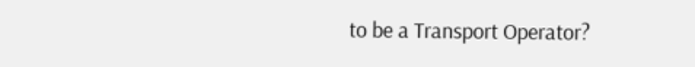to be a Transport Operator?